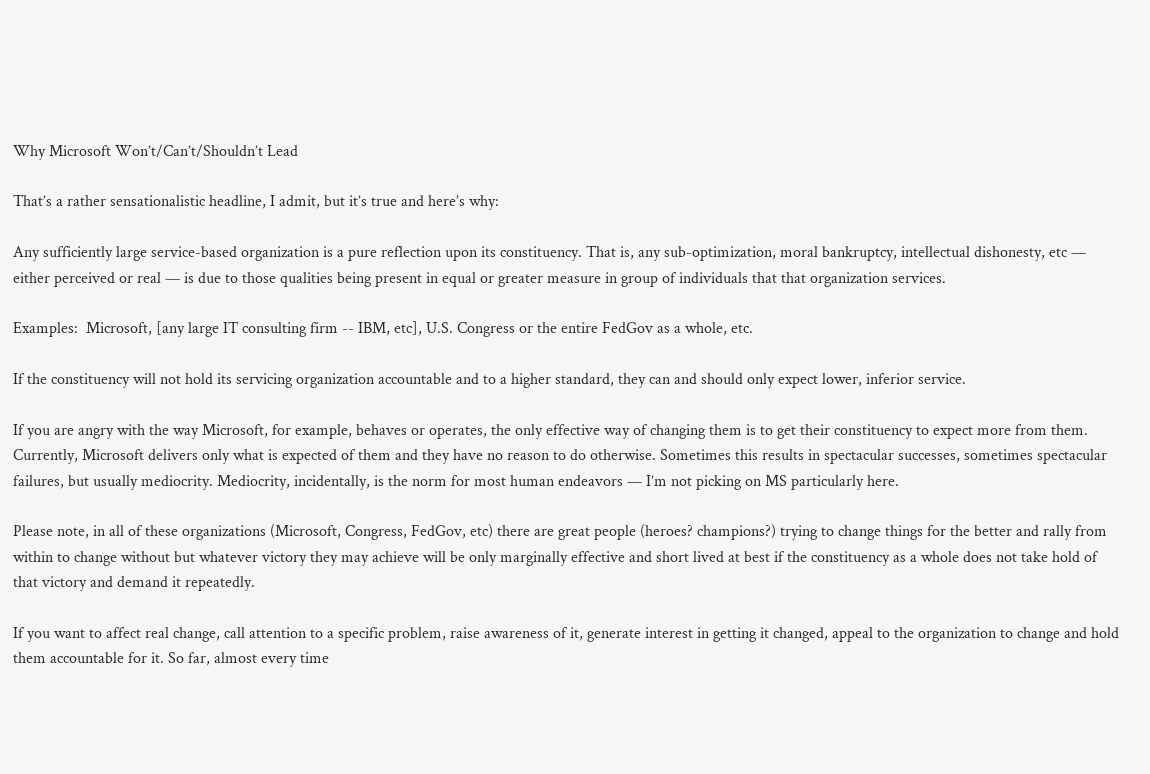Why Microsoft Won’t/Can’t/Shouldn’t Lead

That’s a rather sensationalistic headline, I admit, but it’s true and here’s why:

Any sufficiently large service-based organization is a pure reflection upon its constituency. That is, any sub-optimization, moral bankruptcy, intellectual dishonesty, etc — either perceived or real — is due to those qualities being present in equal or greater measure in group of individuals that that organization services.

Examples:  Microsoft, [any large IT consulting firm -- IBM, etc], U.S. Congress or the entire FedGov as a whole, etc.

If the constituency will not hold its servicing organization accountable and to a higher standard, they can and should only expect lower, inferior service.

If you are angry with the way Microsoft, for example, behaves or operates, the only effective way of changing them is to get their constituency to expect more from them. Currently, Microsoft delivers only what is expected of them and they have no reason to do otherwise. Sometimes this results in spectacular successes, sometimes spectacular failures, but usually mediocrity. Mediocrity, incidentally, is the norm for most human endeavors — I’m not picking on MS particularly here.

Please note, in all of these organizations (Microsoft, Congress, FedGov, etc) there are great people (heroes? champions?) trying to change things for the better and rally from within to change without but whatever victory they may achieve will be only marginally effective and short lived at best if the constituency as a whole does not take hold of that victory and demand it repeatedly.

If you want to affect real change, call attention to a specific problem, raise awareness of it, generate interest in getting it changed, appeal to the organization to change and hold them accountable for it. So far, almost every time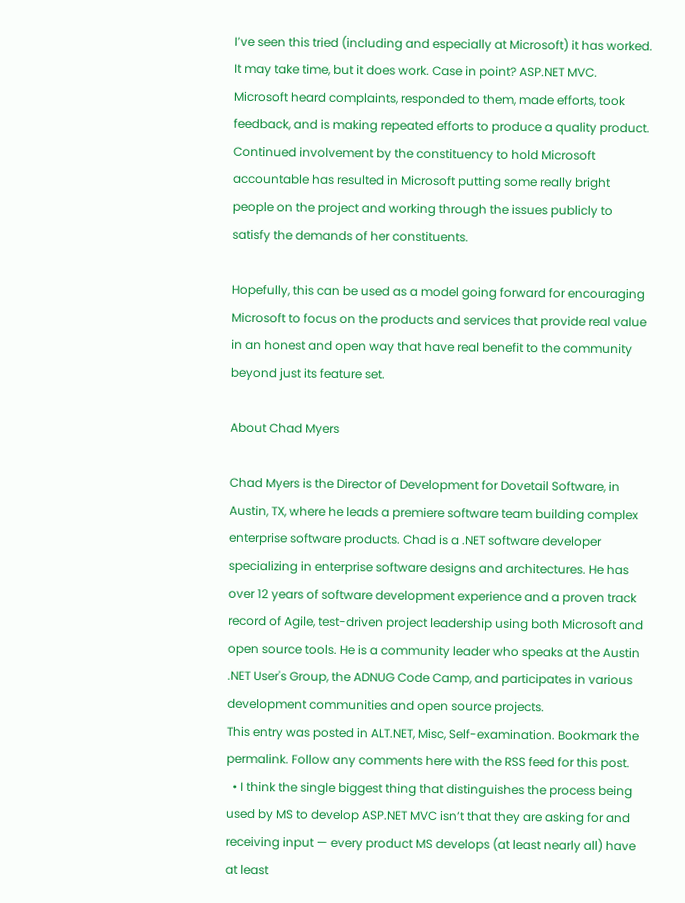I’ve seen this tried (including and especially at Microsoft) it has worked. It may take time, but it does work. Case in point? ASP.NET MVC. Microsoft heard complaints, responded to them, made efforts, took feedback, and is making repeated efforts to produce a quality product. Continued involvement by the constituency to hold Microsoft accountable has resulted in Microsoft putting some really bright people on the project and working through the issues publicly to satisfy the demands of her constituents.

Hopefully, this can be used as a model going forward for encouraging Microsoft to focus on the products and services that provide real value in an honest and open way that have real benefit to the community beyond just its feature set.

About Chad Myers

Chad Myers is the Director of Development for Dovetail Software, in Austin, TX, where he leads a premiere software team building complex enterprise software products. Chad is a .NET software developer specializing in enterprise software designs and architectures. He has over 12 years of software development experience and a proven track record of Agile, test-driven project leadership using both Microsoft and open source tools. He is a community leader who speaks at the Austin .NET User's Group, the ADNUG Code Camp, and participates in various development communities and open source projects.
This entry was posted in ALT.NET, Misc, Self-examination. Bookmark the permalink. Follow any comments here with the RSS feed for this post.
  • I think the single biggest thing that distinguishes the process being used by MS to develop ASP.NET MVC isn’t that they are asking for and receiving input — every product MS develops (at least nearly all) have at least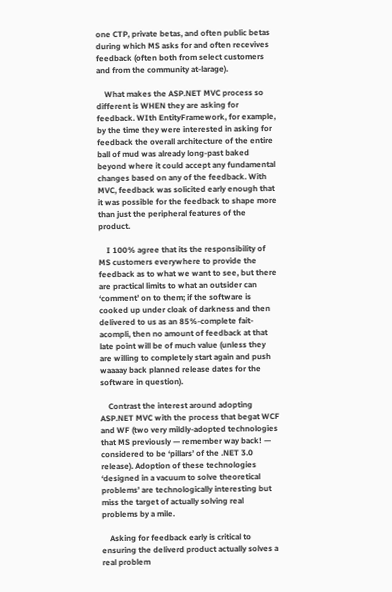one CTP, private betas, and often public betas during which MS asks for and often recevives feedback (often both from select customers and from the community at-larage).

    What makes the ASP.NET MVC process so different is WHEN they are asking for feedback. WIth EntityFramework, for example, by the time they were interested in asking for feedback the overall architecture of the entire ball of mud was already long-past baked beyond where it could accept any fundamental changes based on any of the feedback. With MVC, feedback was solicited early enough that it was possible for the feedback to shape more than just the peripheral features of the product.

    I 100% agree that its the responsibility of MS customers everywhere to provide the feedback as to what we want to see, but there are practical limits to what an outsider can ‘comment’ on to them; if the software is cooked up under cloak of darkness and then delivered to us as an 85%-complete fait-acompli, then no amount of feedback at that late point will be of much value (unless they are willing to completely start again and push waaaay back planned release dates for the software in question).

    Contrast the interest around adopting ASP.NET MVC with the process that begat WCF and WF (two very mildly-adopted technologies that MS previously — remember way back! — considered to be ‘pillars’ of the .NET 3.0 release). Adoption of these technologies ‘designed in a vacuum to solve theoretical problems’ are technologically interesting but miss the target of actually solving real problems by a mile.

    Asking for feedback early is critical to ensuring the deliverd product actually solves a real problem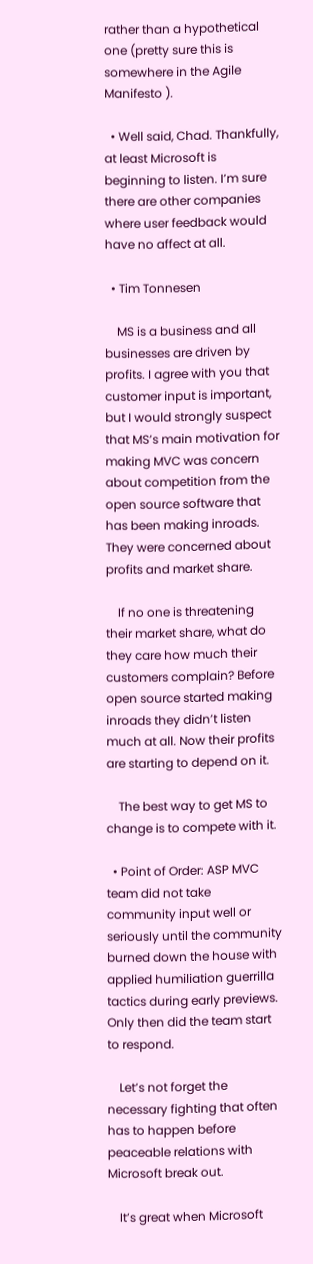rather than a hypothetical one (pretty sure this is somewhere in the Agile Manifesto ).

  • Well said, Chad. Thankfully, at least Microsoft is beginning to listen. I’m sure there are other companies where user feedback would have no affect at all.

  • Tim Tonnesen

    MS is a business and all businesses are driven by profits. I agree with you that customer input is important, but I would strongly suspect that MS’s main motivation for making MVC was concern about competition from the open source software that has been making inroads. They were concerned about profits and market share.

    If no one is threatening their market share, what do they care how much their customers complain? Before open source started making inroads they didn’t listen much at all. Now their profits are starting to depend on it.

    The best way to get MS to change is to compete with it.

  • Point of Order: ASP MVC team did not take community input well or seriously until the community burned down the house with applied humiliation guerrilla tactics during early previews. Only then did the team start to respond.

    Let’s not forget the necessary fighting that often has to happen before peaceable relations with Microsoft break out.

    It’s great when Microsoft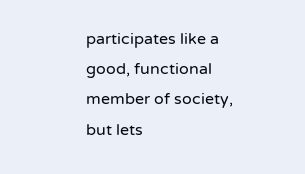participates like a good, functional member of society, but lets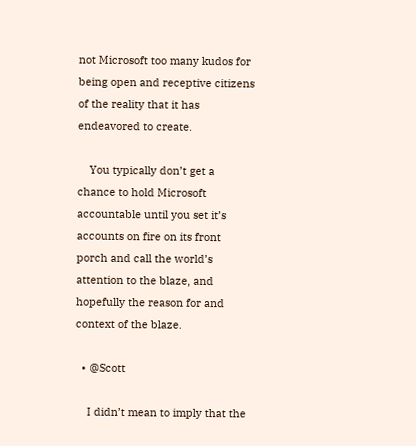not Microsoft too many kudos for being open and receptive citizens of the reality that it has endeavored to create.

    You typically don’t get a chance to hold Microsoft accountable until you set it’s accounts on fire on its front porch and call the world’s attention to the blaze, and hopefully the reason for and context of the blaze.

  • @Scott

    I didn’t mean to imply that the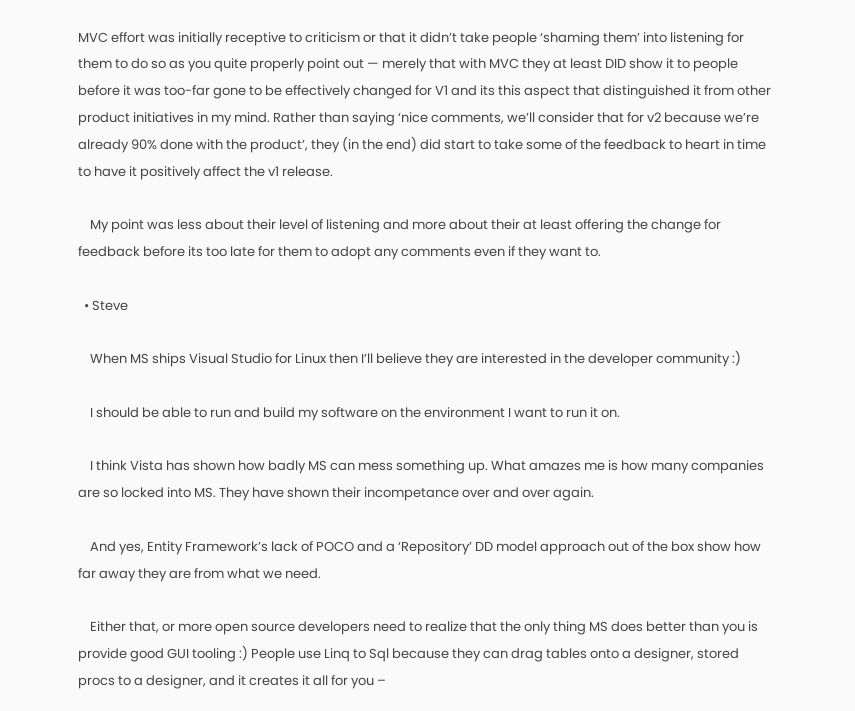MVC effort was initially receptive to criticism or that it didn’t take people ‘shaming them’ into listening for them to do so as you quite properly point out — merely that with MVC they at least DID show it to people before it was too-far gone to be effectively changed for V1 and its this aspect that distinguished it from other product initiatives in my mind. Rather than saying ‘nice comments, we’ll consider that for v2 because we’re already 90% done with the product’, they (in the end) did start to take some of the feedback to heart in time to have it positively affect the v1 release.

    My point was less about their level of listening and more about their at least offering the change for feedback before its too late for them to adopt any comments even if they want to.

  • Steve

    When MS ships Visual Studio for Linux then I’ll believe they are interested in the developer community :)

    I should be able to run and build my software on the environment I want to run it on.

    I think Vista has shown how badly MS can mess something up. What amazes me is how many companies are so locked into MS. They have shown their incompetance over and over again.

    And yes, Entity Framework’s lack of POCO and a ‘Repository’ DD model approach out of the box show how far away they are from what we need.

    Either that, or more open source developers need to realize that the only thing MS does better than you is provide good GUI tooling :) People use Linq to Sql because they can drag tables onto a designer, stored procs to a designer, and it creates it all for you –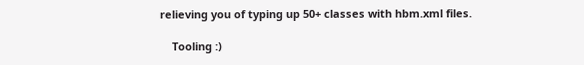relieving you of typing up 50+ classes with hbm.xml files.

    Tooling :)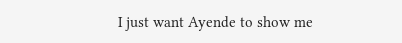I just want Ayende to show me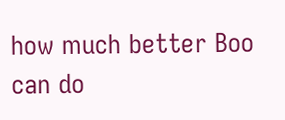how much better Boo can do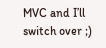MVC and I’ll switch over ;)